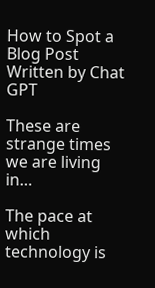How to Spot a Blog Post Written by Chat GPT

These are strange times we are living in…

The pace at which technology is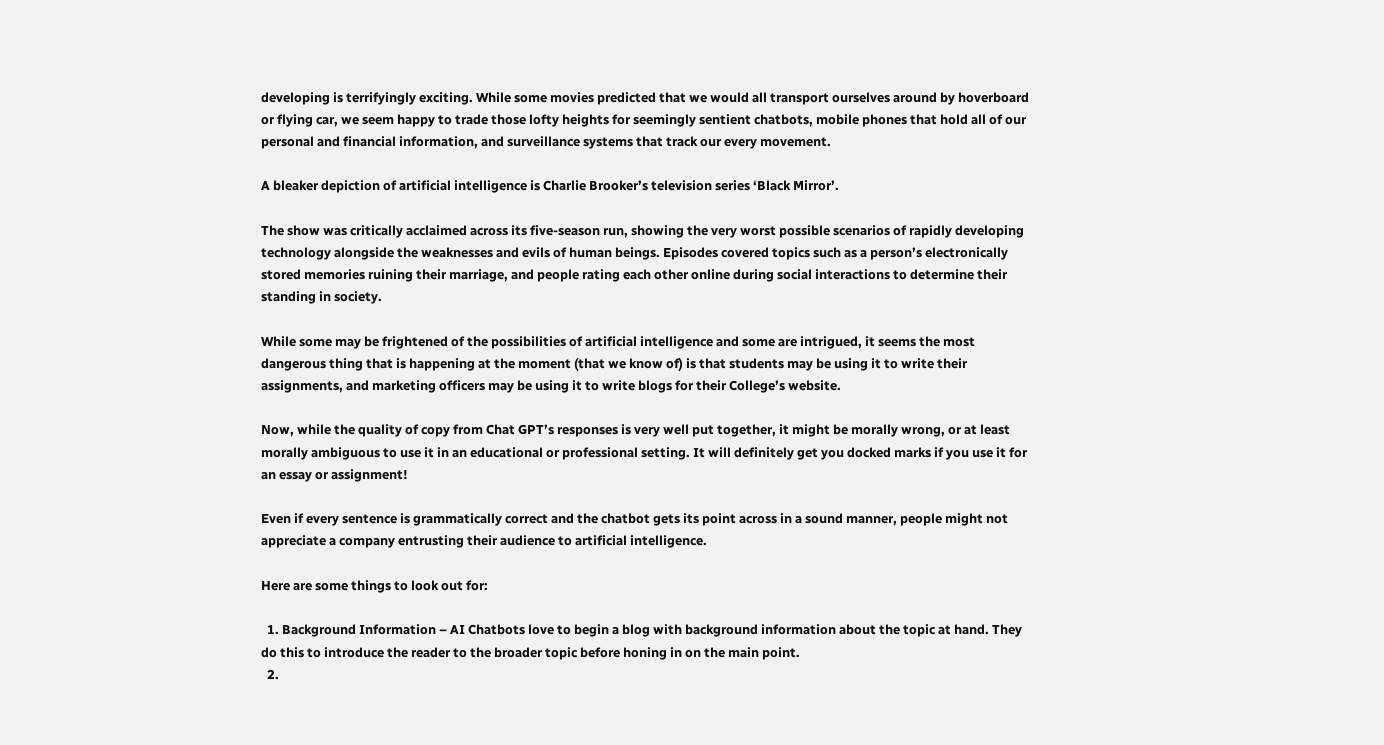developing is terrifyingly exciting. While some movies predicted that we would all transport ourselves around by hoverboard or flying car, we seem happy to trade those lofty heights for seemingly sentient chatbots, mobile phones that hold all of our personal and financial information, and surveillance systems that track our every movement.

A bleaker depiction of artificial intelligence is Charlie Brooker’s television series ‘Black Mirror’.

The show was critically acclaimed across its five-season run, showing the very worst possible scenarios of rapidly developing technology alongside the weaknesses and evils of human beings. Episodes covered topics such as a person’s electronically stored memories ruining their marriage, and people rating each other online during social interactions to determine their standing in society.

While some may be frightened of the possibilities of artificial intelligence and some are intrigued, it seems the most dangerous thing that is happening at the moment (that we know of) is that students may be using it to write their assignments, and marketing officers may be using it to write blogs for their College’s website.

Now, while the quality of copy from Chat GPT’s responses is very well put together, it might be morally wrong, or at least morally ambiguous to use it in an educational or professional setting. It will definitely get you docked marks if you use it for an essay or assignment!

Even if every sentence is grammatically correct and the chatbot gets its point across in a sound manner, people might not appreciate a company entrusting their audience to artificial intelligence.

Here are some things to look out for:

  1. Background Information – AI Chatbots love to begin a blog with background information about the topic at hand. They do this to introduce the reader to the broader topic before honing in on the main point.
  2.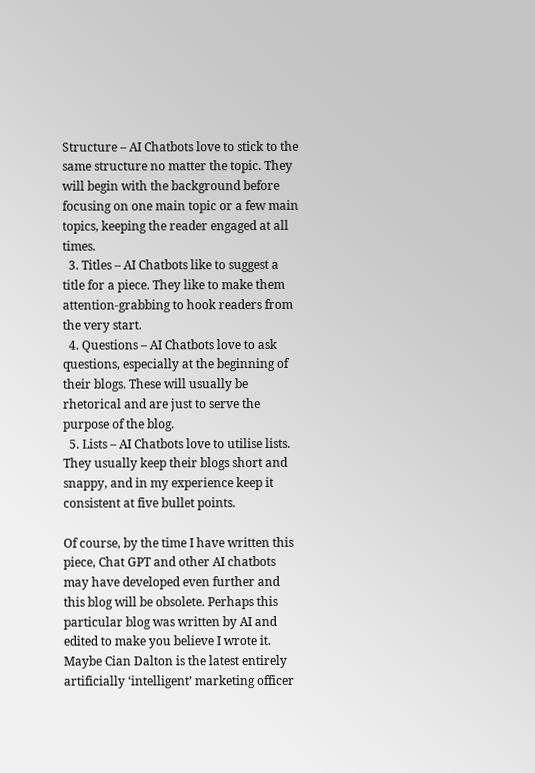Structure – AI Chatbots love to stick to the same structure no matter the topic. They will begin with the background before focusing on one main topic or a few main topics, keeping the reader engaged at all times.
  3. Titles – AI Chatbots like to suggest a title for a piece. They like to make them attention-grabbing to hook readers from the very start.
  4. Questions – AI Chatbots love to ask questions, especially at the beginning of their blogs. These will usually be rhetorical and are just to serve the purpose of the blog.
  5. Lists – AI Chatbots love to utilise lists. They usually keep their blogs short and snappy, and in my experience keep it consistent at five bullet points.

Of course, by the time I have written this piece, Chat GPT and other AI chatbots may have developed even further and this blog will be obsolete. Perhaps this particular blog was written by AI and edited to make you believe I wrote it. Maybe Cian Dalton is the latest entirely artificially ‘intelligent’ marketing officer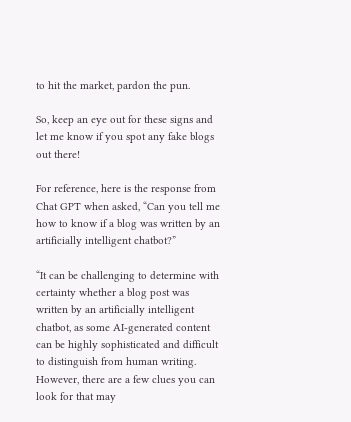to hit the market, pardon the pun.

So, keep an eye out for these signs and let me know if you spot any fake blogs out there!

For reference, here is the response from Chat GPT when asked, “Can you tell me how to know if a blog was written by an artificially intelligent chatbot?”

“It can be challenging to determine with certainty whether a blog post was written by an artificially intelligent chatbot, as some AI-generated content can be highly sophisticated and difficult to distinguish from human writing. However, there are a few clues you can look for that may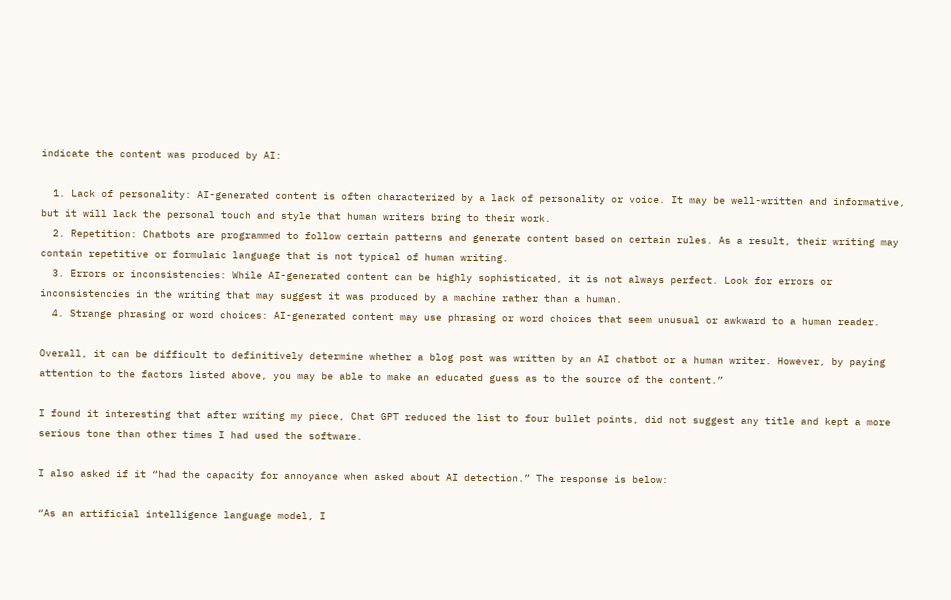indicate the content was produced by AI:

  1. Lack of personality: AI-generated content is often characterized by a lack of personality or voice. It may be well-written and informative, but it will lack the personal touch and style that human writers bring to their work.
  2. Repetition: Chatbots are programmed to follow certain patterns and generate content based on certain rules. As a result, their writing may contain repetitive or formulaic language that is not typical of human writing.
  3. Errors or inconsistencies: While AI-generated content can be highly sophisticated, it is not always perfect. Look for errors or inconsistencies in the writing that may suggest it was produced by a machine rather than a human.
  4. Strange phrasing or word choices: AI-generated content may use phrasing or word choices that seem unusual or awkward to a human reader.

Overall, it can be difficult to definitively determine whether a blog post was written by an AI chatbot or a human writer. However, by paying attention to the factors listed above, you may be able to make an educated guess as to the source of the content.”

I found it interesting that after writing my piece, Chat GPT reduced the list to four bullet points, did not suggest any title and kept a more serious tone than other times I had used the software.

I also asked if it “had the capacity for annoyance when asked about AI detection.” The response is below:

“As an artificial intelligence language model, I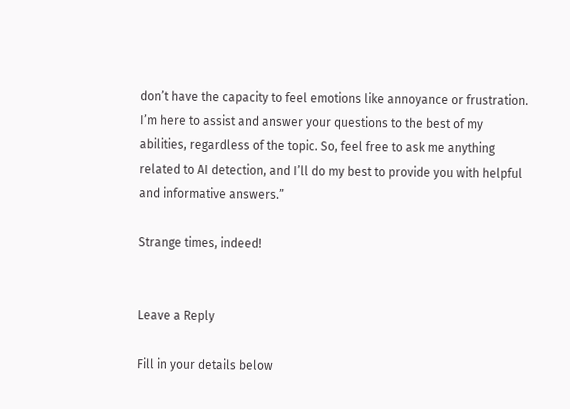don’t have the capacity to feel emotions like annoyance or frustration. I’m here to assist and answer your questions to the best of my abilities, regardless of the topic. So, feel free to ask me anything related to AI detection, and I’ll do my best to provide you with helpful and informative answers.”

Strange times, indeed!


Leave a Reply

Fill in your details below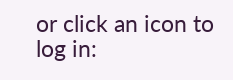or click an icon to log in: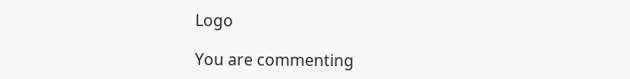Logo

You are commenting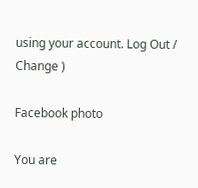using your account. Log Out /  Change )

Facebook photo

You are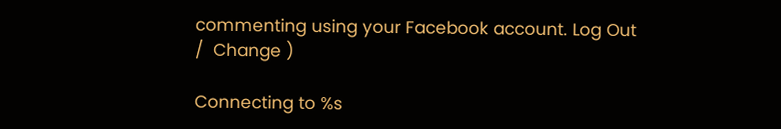commenting using your Facebook account. Log Out /  Change )

Connecting to %s